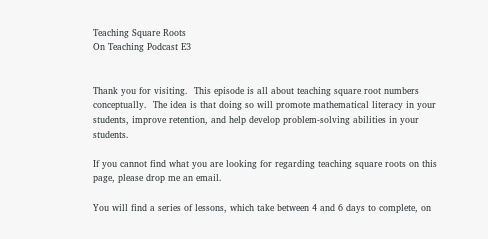Teaching Square Roots
On Teaching Podcast E3


Thank you for visiting.  This episode is all about teaching square root numbers conceptually.  The idea is that doing so will promote mathematical literacy in your students, improve retention, and help develop problem-solving abilities in your students.

If you cannot find what you are looking for regarding teaching square roots on this page, please drop me an email.

You will find a series of lessons, which take between 4 and 6 days to complete, on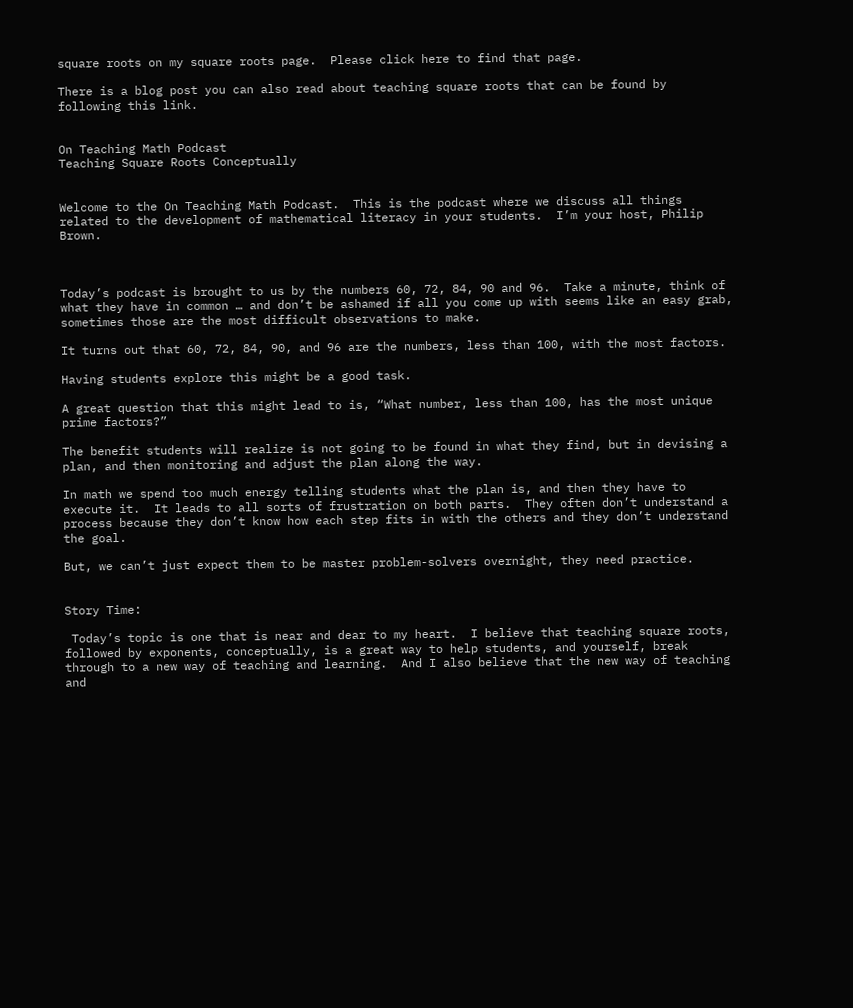square roots on my square roots page.  Please click here to find that page.

There is a blog post you can also read about teaching square roots that can be found by following this link.


On Teaching Math Podcast
Teaching Square Roots Conceptually


Welcome to the On Teaching Math Podcast.  This is the podcast where we discuss all things related to the development of mathematical literacy in your students.  I’m your host, Philip Brown.



Today’s podcast is brought to us by the numbers 60, 72, 84, 90 and 96.  Take a minute, think of what they have in common … and don’t be ashamed if all you come up with seems like an easy grab, sometimes those are the most difficult observations to make.

It turns out that 60, 72, 84, 90, and 96 are the numbers, less than 100, with the most factors.

Having students explore this might be a good task.

A great question that this might lead to is, “What number, less than 100, has the most unique prime factors?”

The benefit students will realize is not going to be found in what they find, but in devising a plan, and then monitoring and adjust the plan along the way.

In math we spend too much energy telling students what the plan is, and then they have to execute it.  It leads to all sorts of frustration on both parts.  They often don’t understand a process because they don’t know how each step fits in with the others and they don’t understand the goal.

But, we can’t just expect them to be master problem-solvers overnight, they need practice.


Story Time:

 Today’s topic is one that is near and dear to my heart.  I believe that teaching square roots, followed by exponents, conceptually, is a great way to help students, and yourself, break through to a new way of teaching and learning.  And I also believe that the new way of teaching and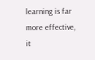learning is far more effective, it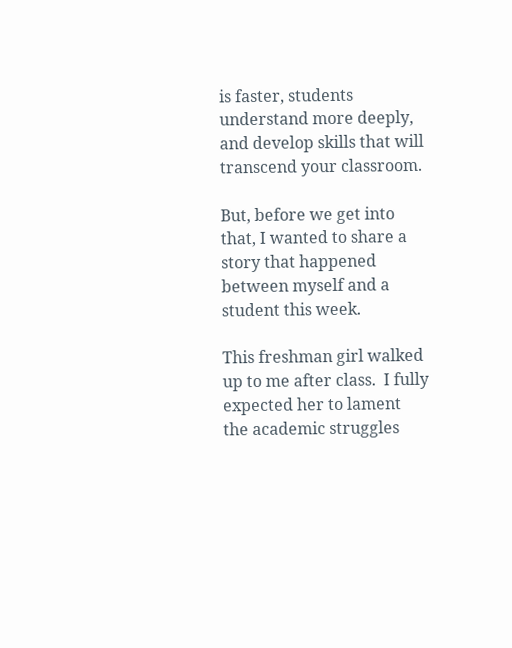is faster, students understand more deeply, and develop skills that will transcend your classroom.

But, before we get into that, I wanted to share a story that happened between myself and a student this week.

This freshman girl walked up to me after class.  I fully expected her to lament the academic struggles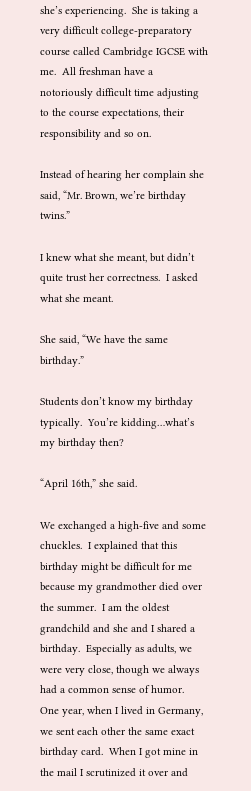she’s experiencing.  She is taking a very difficult college-preparatory course called Cambridge IGCSE with me.  All freshman have a notoriously difficult time adjusting to the course expectations, their responsibility and so on.

Instead of hearing her complain she said, “Mr. Brown, we’re birthday twins.”

I knew what she meant, but didn’t quite trust her correctness.  I asked what she meant.

She said, “We have the same birthday.”

Students don’t know my birthday typically.  You’re kidding…what’s my birthday then?

“April 16th,” she said.

We exchanged a high-five and some chuckles.  I explained that this birthday might be difficult for me because my grandmother died over the summer.  I am the oldest grandchild and she and I shared a birthday.  Especially as adults, we were very close, though we always had a common sense of humor.  One year, when I lived in Germany, we sent each other the same exact birthday card.  When I got mine in the mail I scrutinized it over and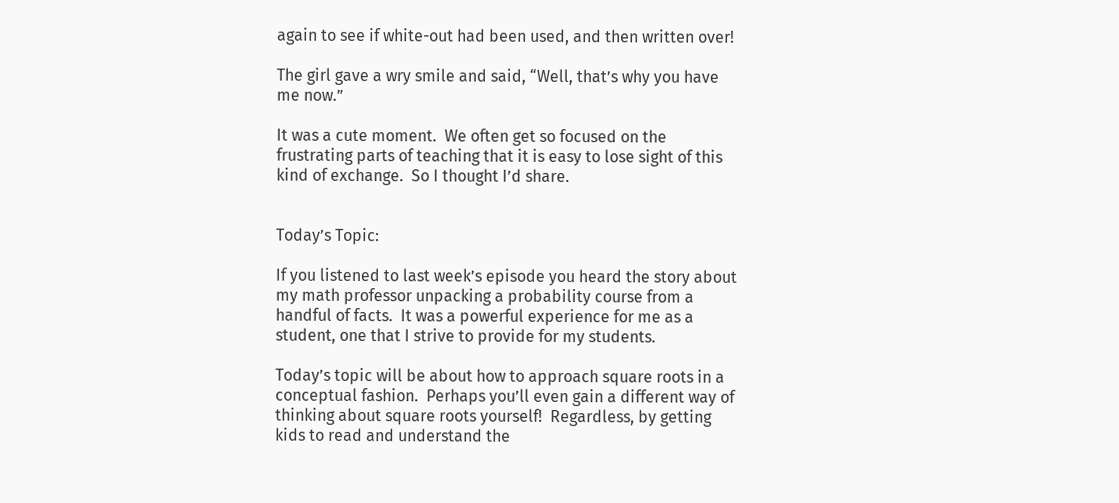again to see if white-out had been used, and then written over!

The girl gave a wry smile and said, “Well, that’s why you have me now.”

It was a cute moment.  We often get so focused on the frustrating parts of teaching that it is easy to lose sight of this kind of exchange.  So I thought I’d share.


Today’s Topic:

If you listened to last week’s episode you heard the story about my math professor unpacking a probability course from a handful of facts.  It was a powerful experience for me as a student, one that I strive to provide for my students.

Today’s topic will be about how to approach square roots in a conceptual fashion.  Perhaps you’ll even gain a different way of thinking about square roots yourself!  Regardless, by getting kids to read and understand the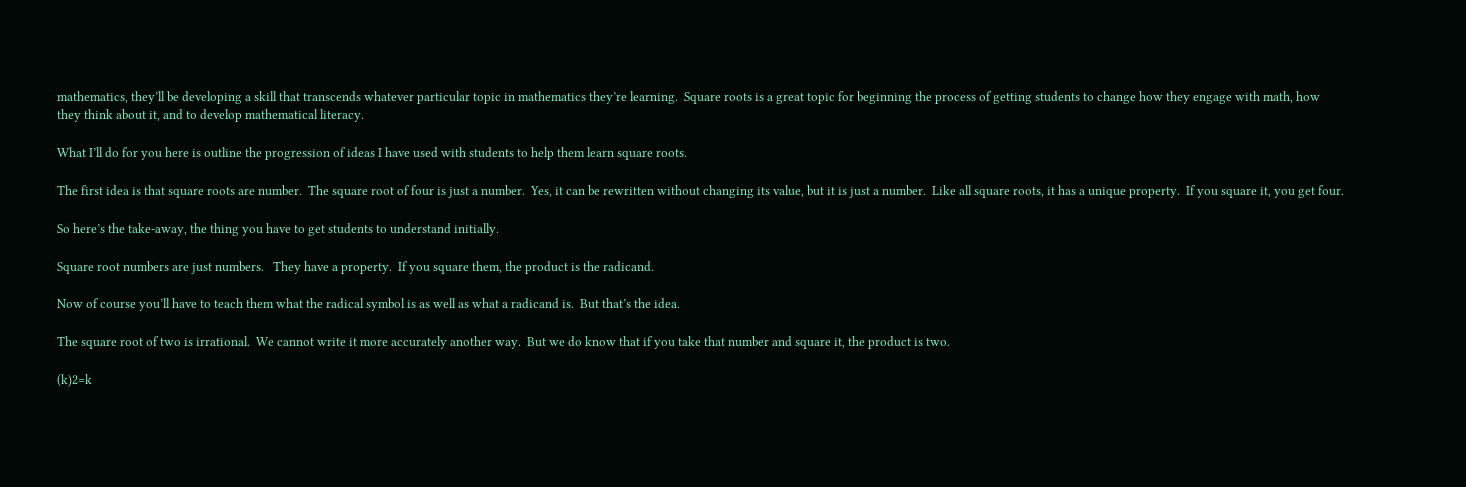mathematics, they’ll be developing a skill that transcends whatever particular topic in mathematics they’re learning.  Square roots is a great topic for beginning the process of getting students to change how they engage with math, how they think about it, and to develop mathematical literacy.

What I’ll do for you here is outline the progression of ideas I have used with students to help them learn square roots.

The first idea is that square roots are number.  The square root of four is just a number.  Yes, it can be rewritten without changing its value, but it is just a number.  Like all square roots, it has a unique property.  If you square it, you get four.

So here’s the take-away, the thing you have to get students to understand initially.

Square root numbers are just numbers.   They have a property.  If you square them, the product is the radicand.

Now of course you’ll have to teach them what the radical symbol is as well as what a radicand is.  But that’s the idea.

The square root of two is irrational.  We cannot write it more accurately another way.  But we do know that if you take that number and square it, the product is two.

(k)2=k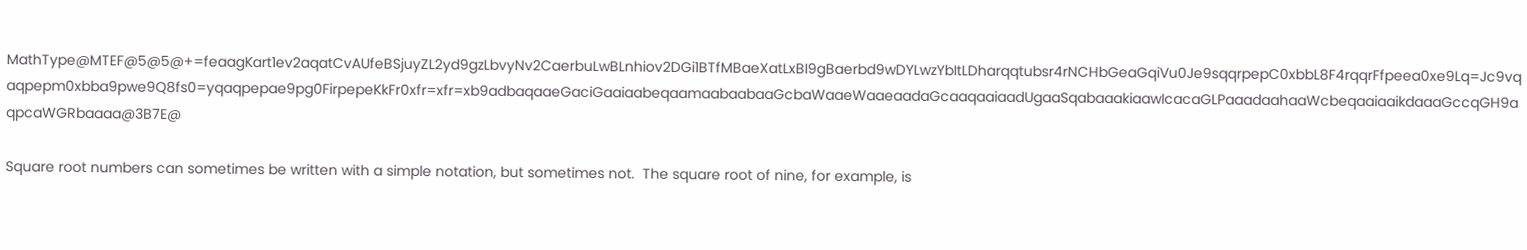MathType@MTEF@5@5@+=feaagKart1ev2aqatCvAUfeBSjuyZL2yd9gzLbvyNv2CaerbuLwBLnhiov2DGi1BTfMBaeXatLxBI9gBaerbd9wDYLwzYbItLDharqqtubsr4rNCHbGeaGqiVu0Je9sqqrpepC0xbbL8F4rqqrFfpeea0xe9Lq=Jc9vqaqpepm0xbba9pwe9Q8fs0=yqaqpepae9pg0FirpepeKkFr0xfr=xfr=xb9adbaqaaeGaciGaaiaabeqaamaabaabaaGcbaWaaeWaaeaadaGcaaqaaiaadUgaaSqabaaakiaawIcacaGLPaaadaahaaWcbeqaaiaaikdaaaGccqGH9aqpcaWGRbaaaa@3B7E@

Square root numbers can sometimes be written with a simple notation, but sometimes not.  The square root of nine, for example, is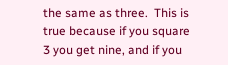the same as three.  This is true because if you square 3 you get nine, and if you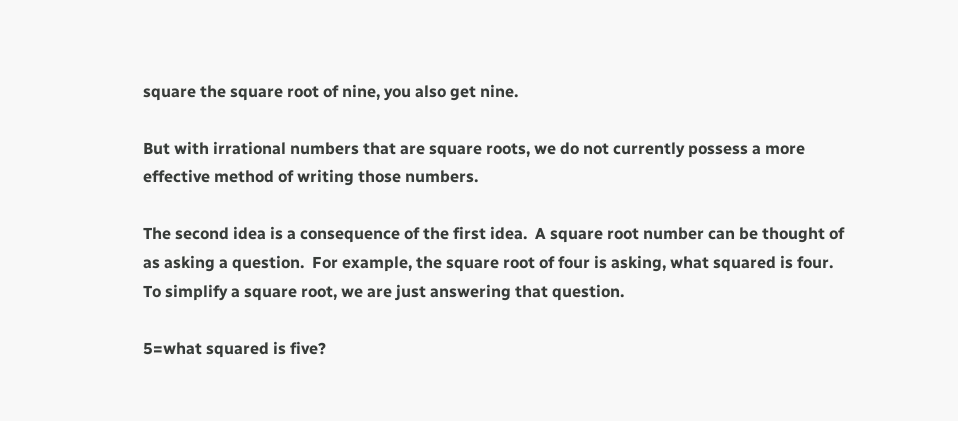square the square root of nine, you also get nine.

But with irrational numbers that are square roots, we do not currently possess a more effective method of writing those numbers.

The second idea is a consequence of the first idea.  A square root number can be thought of as asking a question.  For example, the square root of four is asking, what squared is four.  To simplify a square root, we are just answering that question.

5=what squared is five?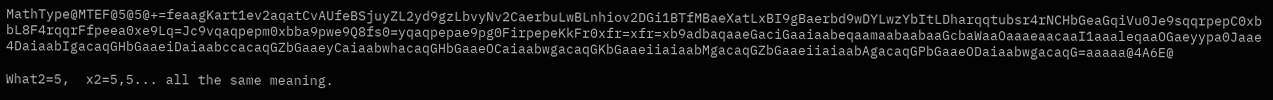MathType@MTEF@5@5@+=feaagKart1ev2aqatCvAUfeBSjuyZL2yd9gzLbvyNv2CaerbuLwBLnhiov2DGi1BTfMBaeXatLxBI9gBaerbd9wDYLwzYbItLDharqqtubsr4rNCHbGeaGqiVu0Je9sqqrpepC0xbbL8F4rqqrFfpeea0xe9Lq=Jc9vqaqpepm0xbba9pwe9Q8fs0=yqaqpepae9pg0FirpepeKkFr0xfr=xfr=xb9adbaqaaeGaciGaaiaabeqaamaabaabaaGcbaWaaOaaaeaacaaI1aaaleqaaOGaeyypa0Jaae4DaiaabIgacaqGHbGaaeiDaiaabccacaqGZbGaaeyCaiaabwhacaqGHbGaaeOCaiaabwgacaqGKbGaaeiiaiaabMgacaqGZbGaaeiiaiaabAgacaqGPbGaaeODaiaabwgacaqG=aaaaa@4A6E@

What2=5,  x2=5,5... all the same meaning.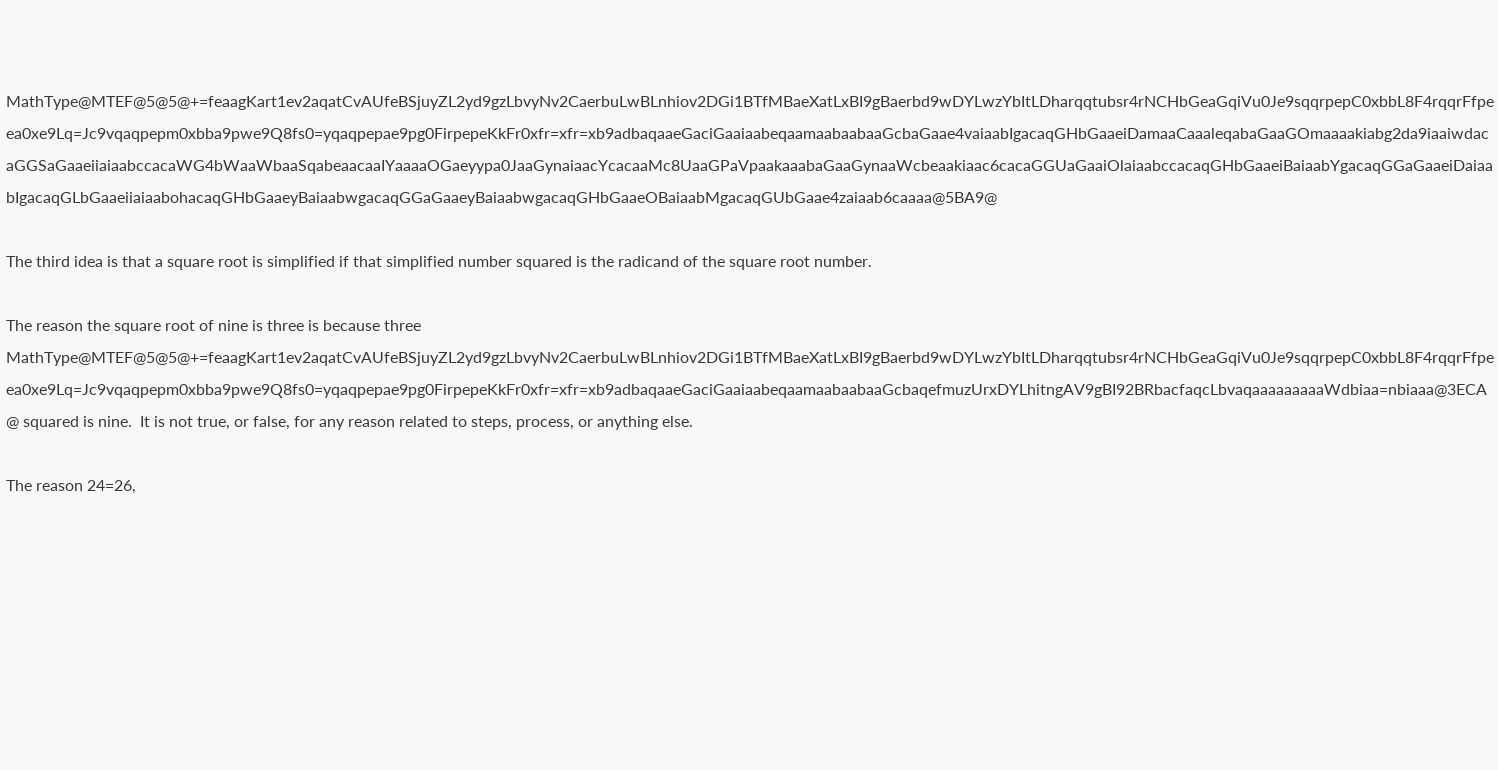MathType@MTEF@5@5@+=feaagKart1ev2aqatCvAUfeBSjuyZL2yd9gzLbvyNv2CaerbuLwBLnhiov2DGi1BTfMBaeXatLxBI9gBaerbd9wDYLwzYbItLDharqqtubsr4rNCHbGeaGqiVu0Je9sqqrpepC0xbbL8F4rqqrFfpeea0xe9Lq=Jc9vqaqpepm0xbba9pwe9Q8fs0=yqaqpepae9pg0FirpepeKkFr0xfr=xfr=xb9adbaqaaeGaciGaaiaabeqaamaabaabaaGcbaGaae4vaiaabIgacaqGHbGaaeiDamaaCaaaleqabaGaaGOmaaaakiabg2da9iaaiwdacaGGSaGaaeiiaiaabccacaWG4bWaaWbaaSqabeaacaaIYaaaaOGaeyypa0JaaGynaiaacYcacaaMc8UaaGPaVpaakaaabaGaaGynaaWcbeaakiaac6cacaGGUaGaaiOlaiaabccacaqGHbGaaeiBaiaabYgacaqGGaGaaeiDaiaabIgacaqGLbGaaeiiaiaabohacaqGHbGaaeyBaiaabwgacaqGGaGaaeyBaiaabwgacaqGHbGaaeOBaiaabMgacaqGUbGaae4zaiaab6caaaa@5BA9@

The third idea is that a square root is simplified if that simplified number squared is the radicand of the square root number.

The reason the square root of nine is three is because three MathType@MTEF@5@5@+=feaagKart1ev2aqatCvAUfeBSjuyZL2yd9gzLbvyNv2CaerbuLwBLnhiov2DGi1BTfMBaeXatLxBI9gBaerbd9wDYLwzYbItLDharqqtubsr4rNCHbGeaGqiVu0Je9sqqrpepC0xbbL8F4rqqrFfpeea0xe9Lq=Jc9vqaqpepm0xbba9pwe9Q8fs0=yqaqpepae9pg0FirpepeKkFr0xfr=xfr=xb9adbaqaaeGaciGaaiaabeqaamaabaabaaGcbaqefmuzUrxDYLhitngAV9gBI92BRbacfaqcLbvaqaaaaaaaaaWdbiaa=nbiaaa@3ECA@ squared is nine.  It is not true, or false, for any reason related to steps, process, or anything else.

The reason 24=26,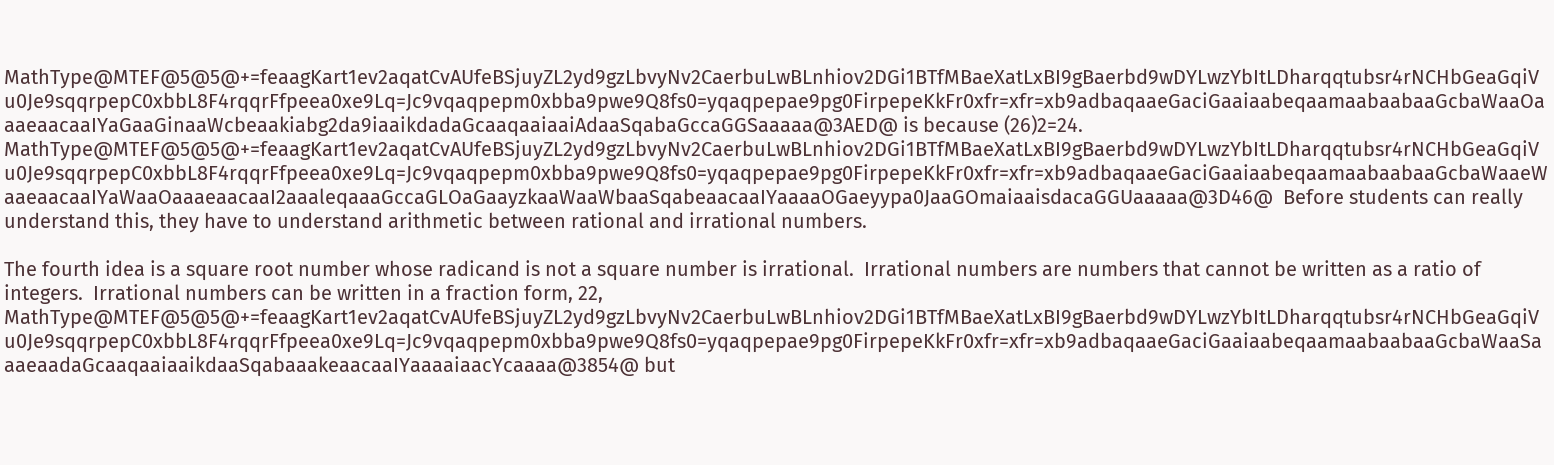MathType@MTEF@5@5@+=feaagKart1ev2aqatCvAUfeBSjuyZL2yd9gzLbvyNv2CaerbuLwBLnhiov2DGi1BTfMBaeXatLxBI9gBaerbd9wDYLwzYbItLDharqqtubsr4rNCHbGeaGqiVu0Je9sqqrpepC0xbbL8F4rqqrFfpeea0xe9Lq=Jc9vqaqpepm0xbba9pwe9Q8fs0=yqaqpepae9pg0FirpepeKkFr0xfr=xfr=xb9adbaqaaeGaciGaaiaabeqaamaabaabaaGcbaWaaOaaaeaacaaIYaGaaGinaaWcbeaakiabg2da9iaaikdadaGcaaqaaiaaiAdaaSqabaGccaGGSaaaaa@3AED@ is because (26)2=24. MathType@MTEF@5@5@+=feaagKart1ev2aqatCvAUfeBSjuyZL2yd9gzLbvyNv2CaerbuLwBLnhiov2DGi1BTfMBaeXatLxBI9gBaerbd9wDYLwzYbItLDharqqtubsr4rNCHbGeaGqiVu0Je9sqqrpepC0xbbL8F4rqqrFfpeea0xe9Lq=Jc9vqaqpepm0xbba9pwe9Q8fs0=yqaqpepae9pg0FirpepeKkFr0xfr=xfr=xb9adbaqaaeGaciGaaiaabeqaamaabaabaaGcbaWaaeWaaeaacaaIYaWaaOaaaeaacaaI2aaaleqaaaGccaGLOaGaayzkaaWaaWbaaSqabeaacaaIYaaaaOGaeyypa0JaaGOmaiaaisdacaGGUaaaaa@3D46@  Before students can really understand this, they have to understand arithmetic between rational and irrational numbers.

The fourth idea is a square root number whose radicand is not a square number is irrational.  Irrational numbers are numbers that cannot be written as a ratio of integers.  Irrational numbers can be written in a fraction form, 22, MathType@MTEF@5@5@+=feaagKart1ev2aqatCvAUfeBSjuyZL2yd9gzLbvyNv2CaerbuLwBLnhiov2DGi1BTfMBaeXatLxBI9gBaerbd9wDYLwzYbItLDharqqtubsr4rNCHbGeaGqiVu0Je9sqqrpepC0xbbL8F4rqqrFfpeea0xe9Lq=Jc9vqaqpepm0xbba9pwe9Q8fs0=yqaqpepae9pg0FirpepeKkFr0xfr=xfr=xb9adbaqaaeGaciGaaiaabeqaamaabaabaaGcbaWaaSaaaeaadaGcaaqaaiaaikdaaSqabaaakeaacaaIYaaaaiaacYcaaaa@3854@ but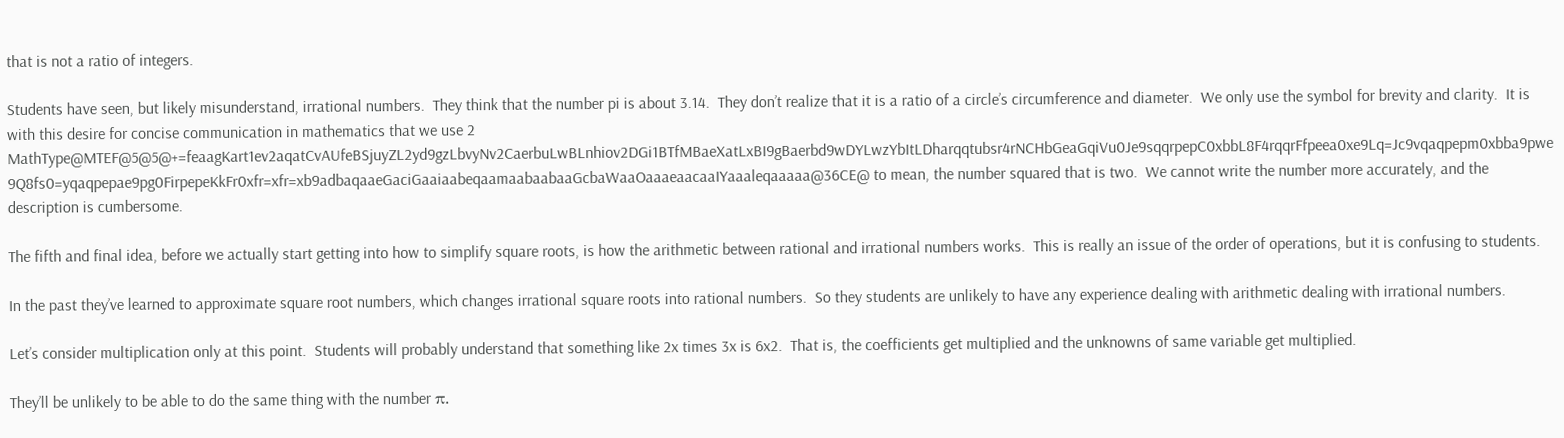that is not a ratio of integers.

Students have seen, but likely misunderstand, irrational numbers.  They think that the number pi is about 3.14.  They don’t realize that it is a ratio of a circle’s circumference and diameter.  We only use the symbol for brevity and clarity.  It is with this desire for concise communication in mathematics that we use 2 MathType@MTEF@5@5@+=feaagKart1ev2aqatCvAUfeBSjuyZL2yd9gzLbvyNv2CaerbuLwBLnhiov2DGi1BTfMBaeXatLxBI9gBaerbd9wDYLwzYbItLDharqqtubsr4rNCHbGeaGqiVu0Je9sqqrpepC0xbbL8F4rqqrFfpeea0xe9Lq=Jc9vqaqpepm0xbba9pwe9Q8fs0=yqaqpepae9pg0FirpepeKkFr0xfr=xfr=xb9adbaqaaeGaciGaaiaabeqaamaabaabaaGcbaWaaOaaaeaacaaIYaaaleqaaaaa@36CE@ to mean, the number squared that is two.  We cannot write the number more accurately, and the description is cumbersome.

The fifth and final idea, before we actually start getting into how to simplify square roots, is how the arithmetic between rational and irrational numbers works.  This is really an issue of the order of operations, but it is confusing to students.

In the past they’ve learned to approximate square root numbers, which changes irrational square roots into rational numbers.  So they students are unlikely to have any experience dealing with arithmetic dealing with irrational numbers.

Let’s consider multiplication only at this point.  Students will probably understand that something like 2x times 3x is 6x2.  That is, the coefficients get multiplied and the unknowns of same variable get multiplied.

They’ll be unlikely to be able to do the same thing with the number π.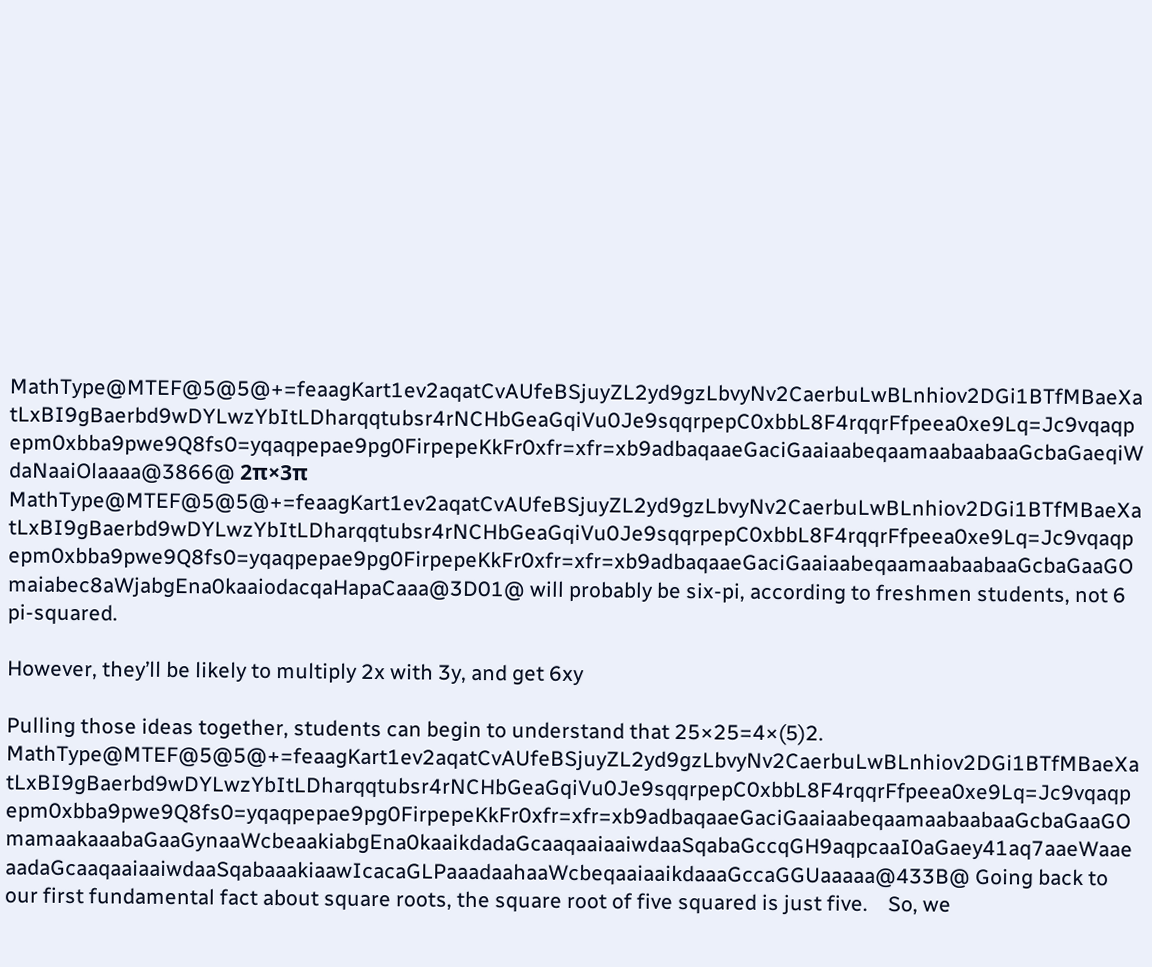MathType@MTEF@5@5@+=feaagKart1ev2aqatCvAUfeBSjuyZL2yd9gzLbvyNv2CaerbuLwBLnhiov2DGi1BTfMBaeXatLxBI9gBaerbd9wDYLwzYbItLDharqqtubsr4rNCHbGeaGqiVu0Je9sqqrpepC0xbbL8F4rqqrFfpeea0xe9Lq=Jc9vqaqpepm0xbba9pwe9Q8fs0=yqaqpepae9pg0FirpepeKkFr0xfr=xfr=xb9adbaqaaeGaciGaaiaabeqaamaabaabaaGcbaGaeqiWdaNaaiOlaaaa@3866@ 2π×3π MathType@MTEF@5@5@+=feaagKart1ev2aqatCvAUfeBSjuyZL2yd9gzLbvyNv2CaerbuLwBLnhiov2DGi1BTfMBaeXatLxBI9gBaerbd9wDYLwzYbItLDharqqtubsr4rNCHbGeaGqiVu0Je9sqqrpepC0xbbL8F4rqqrFfpeea0xe9Lq=Jc9vqaqpepm0xbba9pwe9Q8fs0=yqaqpepae9pg0FirpepeKkFr0xfr=xfr=xb9adbaqaaeGaciGaaiaabeqaamaabaabaaGcbaGaaGOmaiabec8aWjabgEna0kaaiodacqaHapaCaaa@3D01@ will probably be six-pi, according to freshmen students, not 6 pi-squared.

However, they’ll be likely to multiply 2x with 3y, and get 6xy

Pulling those ideas together, students can begin to understand that 25×25=4×(5)2. MathType@MTEF@5@5@+=feaagKart1ev2aqatCvAUfeBSjuyZL2yd9gzLbvyNv2CaerbuLwBLnhiov2DGi1BTfMBaeXatLxBI9gBaerbd9wDYLwzYbItLDharqqtubsr4rNCHbGeaGqiVu0Je9sqqrpepC0xbbL8F4rqqrFfpeea0xe9Lq=Jc9vqaqpepm0xbba9pwe9Q8fs0=yqaqpepae9pg0FirpepeKkFr0xfr=xfr=xb9adbaqaaeGaciGaaiaabeqaamaabaabaaGcbaGaaGOmamaakaaabaGaaGynaaWcbeaakiabgEna0kaaikdadaGcaaqaaiaaiwdaaSqabaGccqGH9aqpcaaI0aGaey41aq7aaeWaaeaadaGcaaqaaiaaiwdaaSqabaaakiaawIcacaGLPaaadaahaaWcbeqaaiaaikdaaaGccaGGUaaaaa@433B@ Going back to our first fundamental fact about square roots, the square root of five squared is just five.    So, we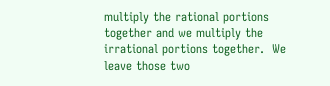multiply the rational portions together and we multiply the irrational portions together.  We leave those two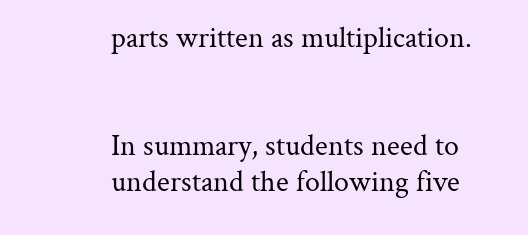parts written as multiplication.


In summary, students need to understand the following five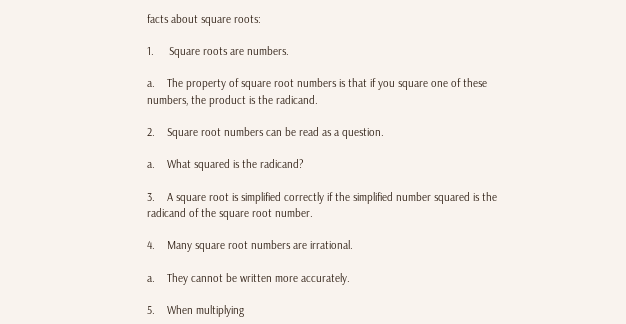facts about square roots:

1.     Square roots are numbers.

a.    The property of square root numbers is that if you square one of these numbers, the product is the radicand.

2.    Square root numbers can be read as a question.

a.    What squared is the radicand?

3.    A square root is simplified correctly if the simplified number squared is the radicand of the square root number.

4.    Many square root numbers are irrational.

a.    They cannot be written more accurately.

5.    When multiplying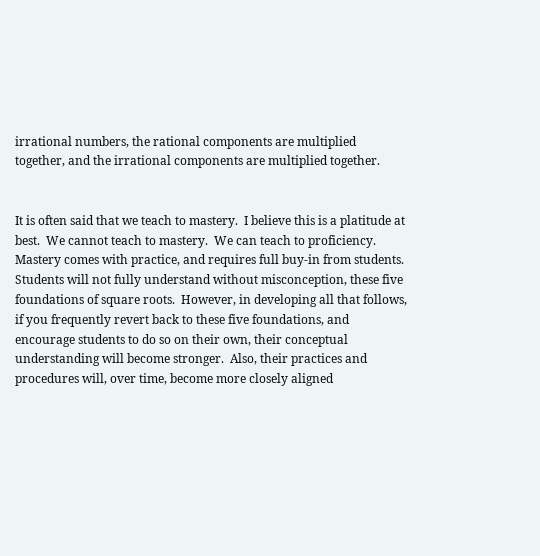irrational numbers, the rational components are multiplied together, and the irrational components are multiplied together.


It is often said that we teach to mastery.  I believe this is a platitude at best.  We cannot teach to mastery.  We can teach to proficiency.  Mastery comes with practice, and requires full buy-in from students.   Students will not fully understand without misconception, these five foundations of square roots.  However, in developing all that follows, if you frequently revert back to these five foundations, and encourage students to do so on their own, their conceptual understanding will become stronger.  Also, their practices and procedures will, over time, become more closely aligned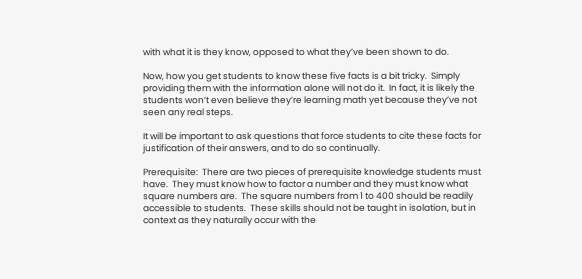with what it is they know, opposed to what they’ve been shown to do.

Now, how you get students to know these five facts is a bit tricky.  Simply providing them with the information alone will not do it.  In fact, it is likely the students won’t even believe they’re learning math yet because they’ve not seen any real steps.

It will be important to ask questions that force students to cite these facts for justification of their answers, and to do so continually.

Prerequisite:  There are two pieces of prerequisite knowledge students must have.  They must know how to factor a number and they must know what square numbers are.  The square numbers from 1 to 400 should be readily accessible to students.  These skills should not be taught in isolation, but in context as they naturally occur with the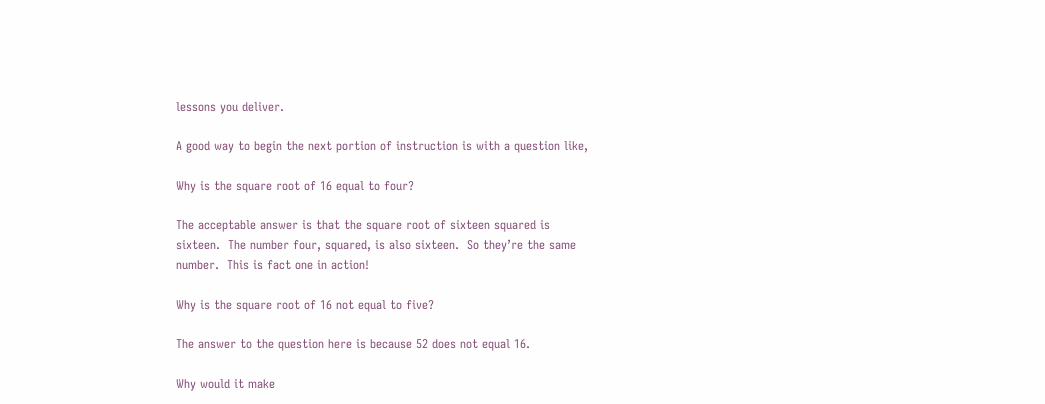lessons you deliver.

A good way to begin the next portion of instruction is with a question like,

Why is the square root of 16 equal to four?

The acceptable answer is that the square root of sixteen squared is sixteen.  The number four, squared, is also sixteen.  So they’re the same number.  This is fact one in action!

Why is the square root of 16 not equal to five?

The answer to the question here is because 52 does not equal 16.

Why would it make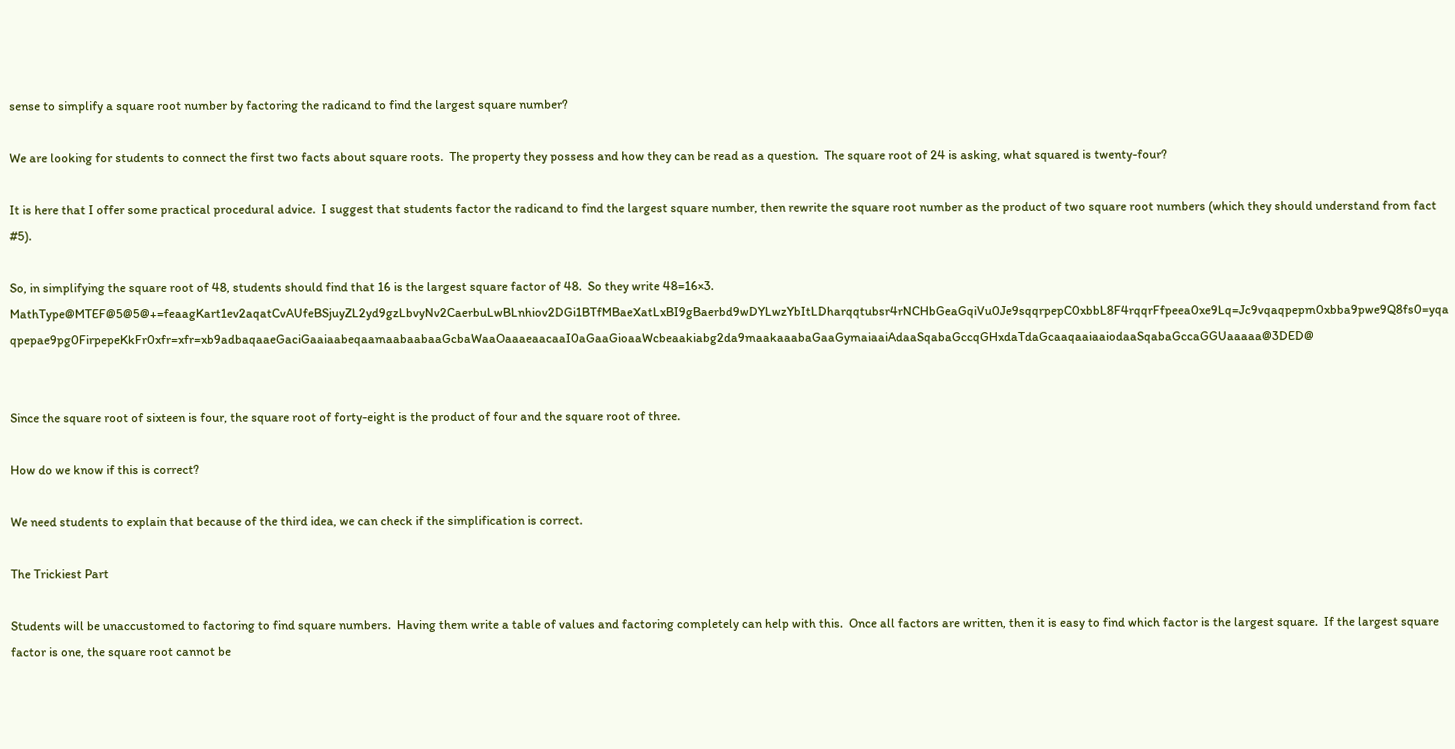sense to simplify a square root number by factoring the radicand to find the largest square number?

We are looking for students to connect the first two facts about square roots.  The property they possess and how they can be read as a question.  The square root of 24 is asking, what squared is twenty-four?

It is here that I offer some practical procedural advice.  I suggest that students factor the radicand to find the largest square number, then rewrite the square root number as the product of two square root numbers (which they should understand from fact #5).

So, in simplifying the square root of 48, students should find that 16 is the largest square factor of 48.  So they write 48=16×3. MathType@MTEF@5@5@+=feaagKart1ev2aqatCvAUfeBSjuyZL2yd9gzLbvyNv2CaerbuLwBLnhiov2DGi1BTfMBaeXatLxBI9gBaerbd9wDYLwzYbItLDharqqtubsr4rNCHbGeaGqiVu0Je9sqqrpepC0xbbL8F4rqqrFfpeea0xe9Lq=Jc9vqaqpepm0xbba9pwe9Q8fs0=yqaqpepae9pg0FirpepeKkFr0xfr=xfr=xb9adbaqaaeGaciGaaiaabeqaamaabaabaaGcbaWaaOaaaeaacaaI0aGaaGioaaWcbeaakiabg2da9maakaaabaGaaGymaiaaiAdaaSqabaGccqGHxdaTdaGcaaqaaiaaiodaaSqabaGccaGGUaaaaa@3DED@


Since the square root of sixteen is four, the square root of forty-eight is the product of four and the square root of three.

How do we know if this is correct?

We need students to explain that because of the third idea, we can check if the simplification is correct.

The Trickiest Part

Students will be unaccustomed to factoring to find square numbers.  Having them write a table of values and factoring completely can help with this.  Once all factors are written, then it is easy to find which factor is the largest square.  If the largest square factor is one, the square root cannot be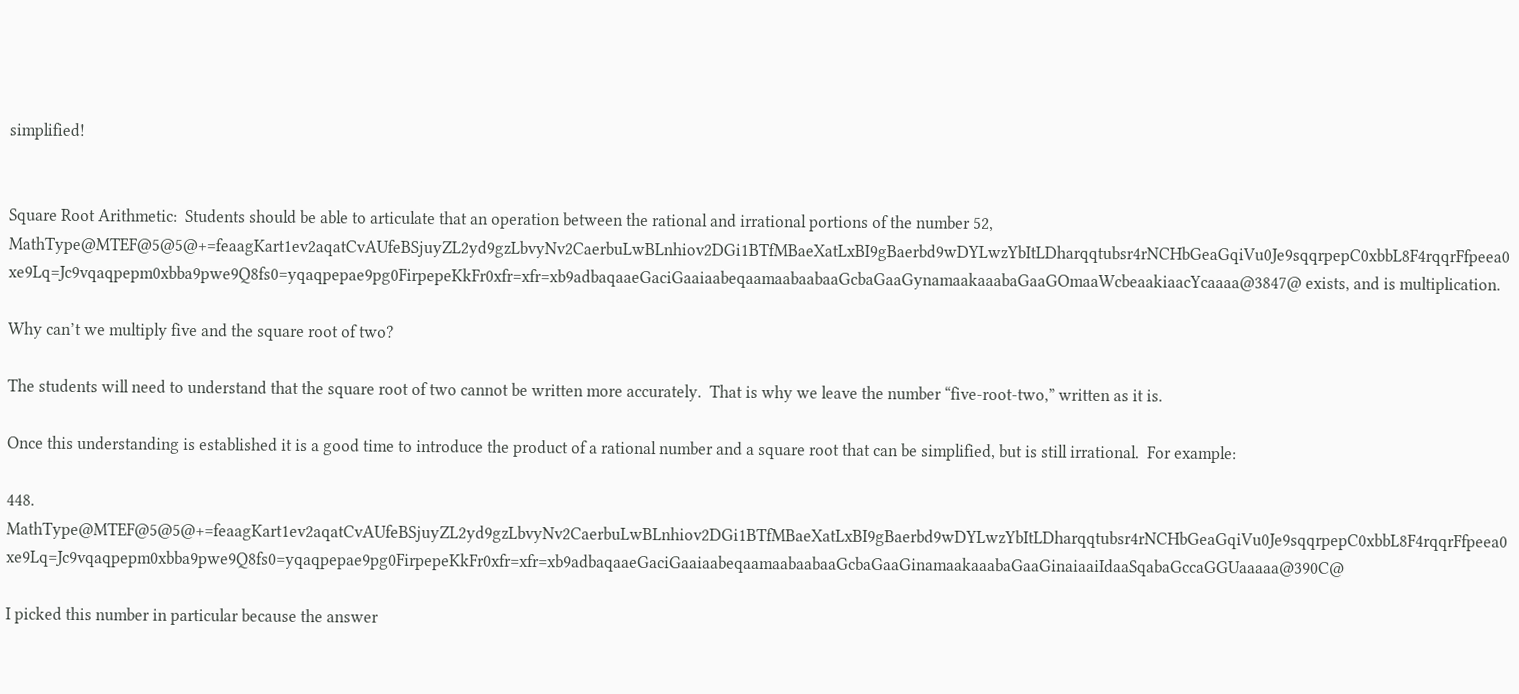simplified!


Square Root Arithmetic:  Students should be able to articulate that an operation between the rational and irrational portions of the number 52, MathType@MTEF@5@5@+=feaagKart1ev2aqatCvAUfeBSjuyZL2yd9gzLbvyNv2CaerbuLwBLnhiov2DGi1BTfMBaeXatLxBI9gBaerbd9wDYLwzYbItLDharqqtubsr4rNCHbGeaGqiVu0Je9sqqrpepC0xbbL8F4rqqrFfpeea0xe9Lq=Jc9vqaqpepm0xbba9pwe9Q8fs0=yqaqpepae9pg0FirpepeKkFr0xfr=xfr=xb9adbaqaaeGaciGaaiaabeqaamaabaabaaGcbaGaaGynamaakaaabaGaaGOmaaWcbeaakiaacYcaaaa@3847@ exists, and is multiplication.

Why can’t we multiply five and the square root of two?

The students will need to understand that the square root of two cannot be written more accurately.  That is why we leave the number “five-root-two,” written as it is.

Once this understanding is established it is a good time to introduce the product of a rational number and a square root that can be simplified, but is still irrational.  For example:

448. MathType@MTEF@5@5@+=feaagKart1ev2aqatCvAUfeBSjuyZL2yd9gzLbvyNv2CaerbuLwBLnhiov2DGi1BTfMBaeXatLxBI9gBaerbd9wDYLwzYbItLDharqqtubsr4rNCHbGeaGqiVu0Je9sqqrpepC0xbbL8F4rqqrFfpeea0xe9Lq=Jc9vqaqpepm0xbba9pwe9Q8fs0=yqaqpepae9pg0FirpepeKkFr0xfr=xfr=xb9adbaqaaeGaciGaaiaabeqaamaabaabaaGcbaGaaGinamaakaaabaGaaGinaiaaiIdaaSqabaGccaGGUaaaaa@390C@

I picked this number in particular because the answer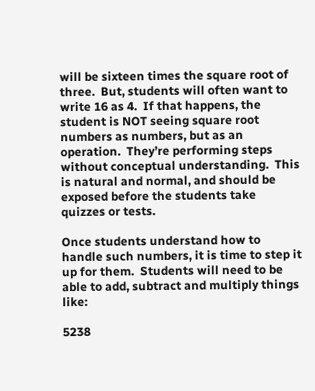will be sixteen times the square root of three.  But, students will often want to write 16 as 4.  If that happens, the student is NOT seeing square root numbers as numbers, but as an operation.  They’re performing steps without conceptual understanding.  This is natural and normal, and should be exposed before the students take quizzes or tests.

Once students understand how to handle such numbers, it is time to step it up for them.  Students will need to be able to add, subtract and multiply things like:

5238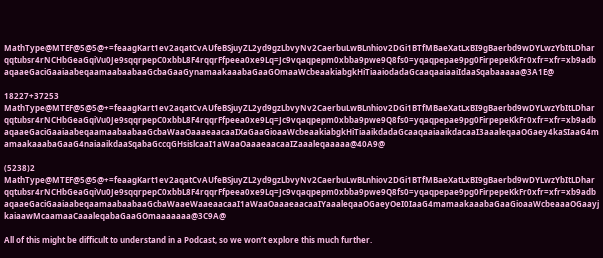MathType@MTEF@5@5@+=feaagKart1ev2aqatCvAUfeBSjuyZL2yd9gzLbvyNv2CaerbuLwBLnhiov2DGi1BTfMBaeXatLxBI9gBaerbd9wDYLwzYbItLDharqqtubsr4rNCHbGeaGqiVu0Je9sqqrpepC0xbbL8F4rqqrFfpeea0xe9Lq=Jc9vqaqpepm0xbba9pwe9Q8fs0=yqaqpepae9pg0FirpepeKkFr0xfr=xfr=xb9adbaqaaeGaciGaaiaabeqaamaabaabaaGcbaGaaGynamaakaaabaGaaGOmaaWcbeaakiabgkHiTiaaiodadaGcaaqaaiaaiIdaaSqabaaaaa@3A1E@

18227+37253 MathType@MTEF@5@5@+=feaagKart1ev2aqatCvAUfeBSjuyZL2yd9gzLbvyNv2CaerbuLwBLnhiov2DGi1BTfMBaeXatLxBI9gBaerbd9wDYLwzYbItLDharqqtubsr4rNCHbGeaGqiVu0Je9sqqrpepC0xbbL8F4rqqrFfpeea0xe9Lq=Jc9vqaqpepm0xbba9pwe9Q8fs0=yqaqpepae9pg0FirpepeKkFr0xfr=xfr=xb9adbaqaaeGaciGaaiaabeqaamaabaabaaGcbaWaaOaaaeaacaaIXaGaaGioaaWcbeaakiabgkHiTiaaikdadaGcaaqaaiaaikdacaaI3aaaleqaaOGaey4kaSIaaG4mamaakaaabaGaaG4naiaaikdaaSqabaGccqGHsislcaaI1aWaaOaaaeaacaaIZaaaleqaaaaa@40A9@

(5238)2 MathType@MTEF@5@5@+=feaagKart1ev2aqatCvAUfeBSjuyZL2yd9gzLbvyNv2CaerbuLwBLnhiov2DGi1BTfMBaeXatLxBI9gBaerbd9wDYLwzYbItLDharqqtubsr4rNCHbGeaGqiVu0Je9sqqrpepC0xbbL8F4rqqrFfpeea0xe9Lq=Jc9vqaqpepm0xbba9pwe9Q8fs0=yqaqpepae9pg0FirpepeKkFr0xfr=xfr=xb9adbaqaaeGaciGaaiaabeqaamaabaabaaGcbaWaaeWaaeaacaaI1aWaaOaaaeaacaaIYaaaleqaaOGaeyOeI0IaaG4mamaakaaabaGaaGioaaWcbeaaaOGaayjkaiaawMcaamaaCaaaleqabaGaaGOmaaaaaaa@3C9A@

All of this might be difficult to understand in a Podcast, so we won’t explore this much further.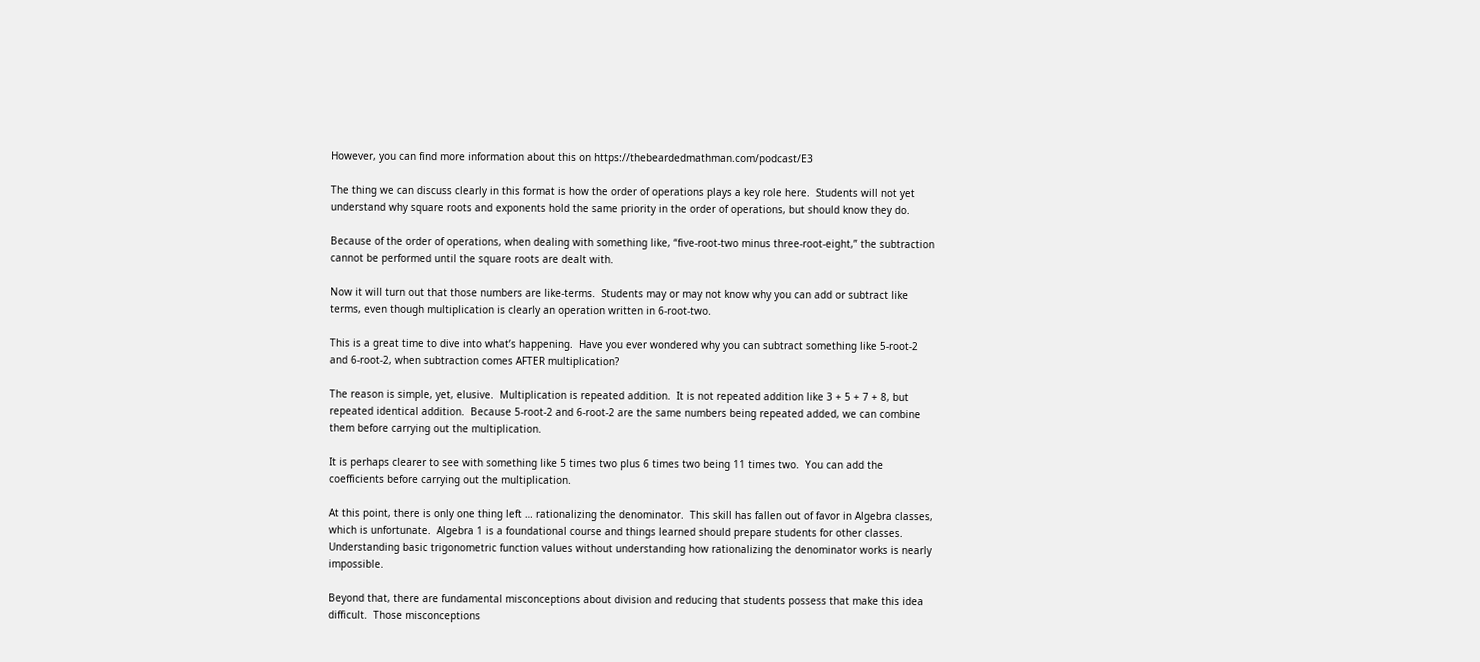However, you can find more information about this on https://thebeardedmathman.com/podcast/E3

The thing we can discuss clearly in this format is how the order of operations plays a key role here.  Students will not yet understand why square roots and exponents hold the same priority in the order of operations, but should know they do.

Because of the order of operations, when dealing with something like, “five-root-two minus three-root-eight,” the subtraction cannot be performed until the square roots are dealt with.

Now it will turn out that those numbers are like-terms.  Students may or may not know why you can add or subtract like terms, even though multiplication is clearly an operation written in 6-root-two.

This is a great time to dive into what’s happening.  Have you ever wondered why you can subtract something like 5-root-2 and 6-root-2, when subtraction comes AFTER multiplication?

The reason is simple, yet, elusive.  Multiplication is repeated addition.  It is not repeated addition like 3 + 5 + 7 + 8, but repeated identical addition.  Because 5-root-2 and 6-root-2 are the same numbers being repeated added, we can combine them before carrying out the multiplication.

It is perhaps clearer to see with something like 5 times two plus 6 times two being 11 times two.  You can add the coefficients before carrying out the multiplication.

At this point, there is only one thing left … rationalizing the denominator.  This skill has fallen out of favor in Algebra classes, which is unfortunate.  Algebra 1 is a foundational course and things learned should prepare students for other classes.  Understanding basic trigonometric function values without understanding how rationalizing the denominator works is nearly impossible.

Beyond that, there are fundamental misconceptions about division and reducing that students possess that make this idea difficult.  Those misconceptions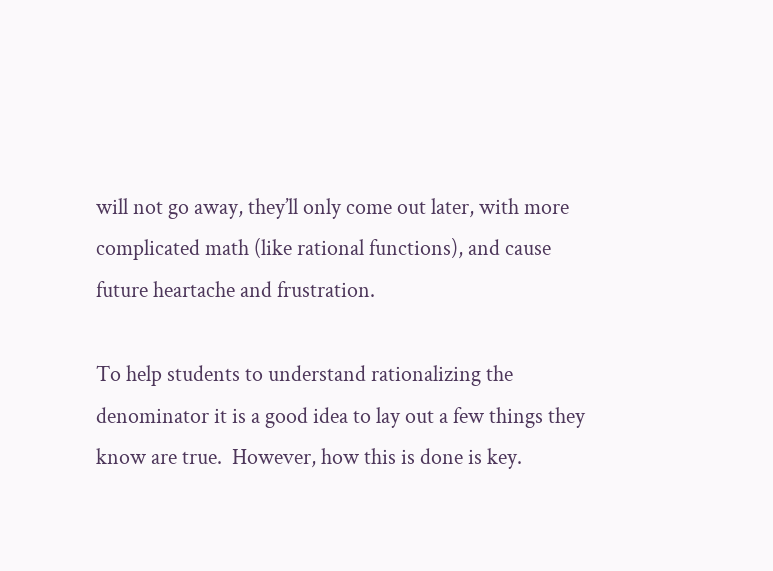will not go away, they’ll only come out later, with more complicated math (like rational functions), and cause future heartache and frustration.

To help students to understand rationalizing the denominator it is a good idea to lay out a few things they know are true.  However, how this is done is key.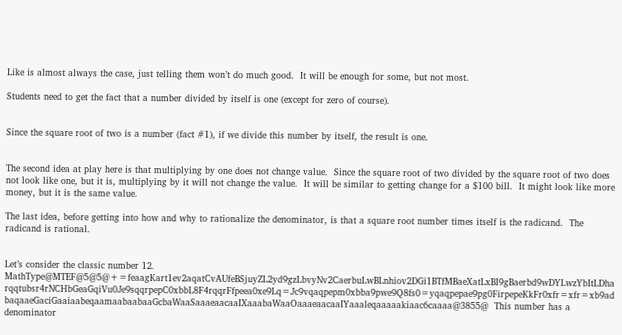Like is almost always the case, just telling them won’t do much good.  It will be enough for some, but not most.

Students need to get the fact that a number divided by itself is one (except for zero of course).


Since the square root of two is a number (fact #1), if we divide this number by itself, the result is one.


The second idea at play here is that multiplying by one does not change value.  Since the square root of two divided by the square root of two does not look like one, but it is, multiplying by it will not change the value.  It will be similar to getting change for a $100 bill.  It might look like more money, but it is the same value.

The last idea, before getting into how and why to rationalize the denominator, is that a square root number times itself is the radicand.  The radicand is rational.


Let’s consider the classic number 12. MathType@MTEF@5@5@+=feaagKart1ev2aqatCvAUfeBSjuyZL2yd9gzLbvyNv2CaerbuLwBLnhiov2DGi1BTfMBaeXatLxBI9gBaerbd9wDYLwzYbItLDharqqtubsr4rNCHbGeaGqiVu0Je9sqqrpepC0xbbL8F4rqqrFfpeea0xe9Lq=Jc9vqaqpepm0xbba9pwe9Q8fs0=yqaqpepae9pg0FirpepeKkFr0xfr=xfr=xb9adbaqaaeGaciGaaiaabeqaamaabaabaaGcbaWaaSaaaeaacaaIXaaabaWaaOaaaeaacaaIYaaaleqaaaaakiaac6caaaa@3855@  This number has a denominator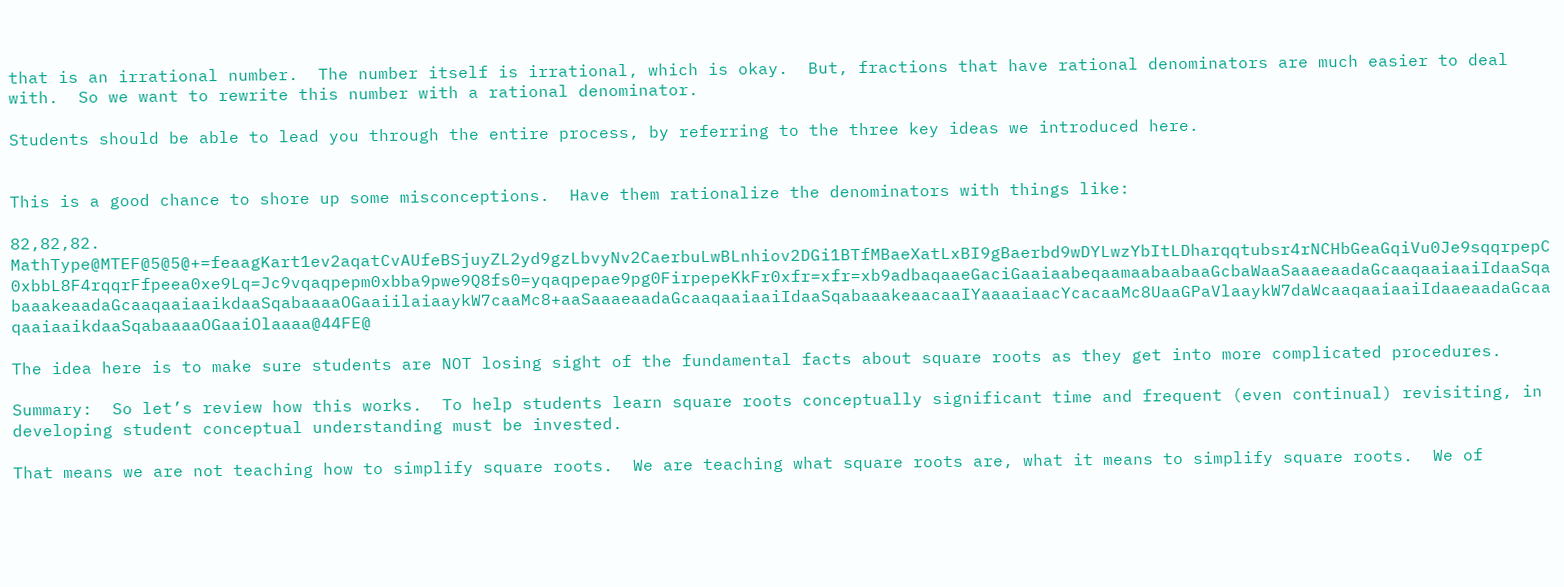that is an irrational number.  The number itself is irrational, which is okay.  But, fractions that have rational denominators are much easier to deal with.  So we want to rewrite this number with a rational denominator.

Students should be able to lead you through the entire process, by referring to the three key ideas we introduced here.


This is a good chance to shore up some misconceptions.  Have them rationalize the denominators with things like:

82,82,82. MathType@MTEF@5@5@+=feaagKart1ev2aqatCvAUfeBSjuyZL2yd9gzLbvyNv2CaerbuLwBLnhiov2DGi1BTfMBaeXatLxBI9gBaerbd9wDYLwzYbItLDharqqtubsr4rNCHbGeaGqiVu0Je9sqqrpepC0xbbL8F4rqqrFfpeea0xe9Lq=Jc9vqaqpepm0xbba9pwe9Q8fs0=yqaqpepae9pg0FirpepeKkFr0xfr=xfr=xb9adbaqaaeGaciGaaiaabeqaamaabaabaaGcbaWaaSaaaeaadaGcaaqaaiaaiIdaaSqabaaakeaadaGcaaqaaiaaikdaaSqabaaaaOGaaiilaiaaykW7caaMc8+aaSaaaeaadaGcaaqaaiaaiIdaaSqabaaakeaacaaIYaaaaiaacYcacaaMc8UaaGPaVlaaykW7daWcaaqaaiaaiIdaaeaadaGcaaqaaiaaikdaaSqabaaaaOGaaiOlaaaa@44FE@

The idea here is to make sure students are NOT losing sight of the fundamental facts about square roots as they get into more complicated procedures.

Summary:  So let’s review how this works.  To help students learn square roots conceptually significant time and frequent (even continual) revisiting, in developing student conceptual understanding must be invested.

That means we are not teaching how to simplify square roots.  We are teaching what square roots are, what it means to simplify square roots.  We of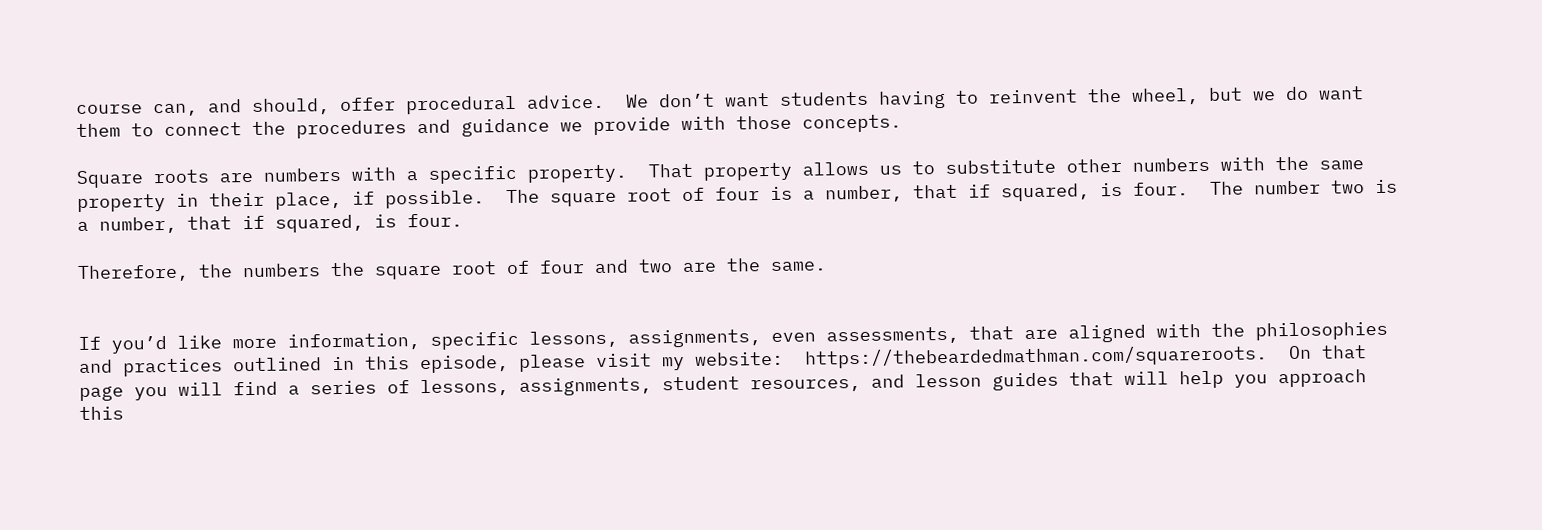course can, and should, offer procedural advice.  We don’t want students having to reinvent the wheel, but we do want them to connect the procedures and guidance we provide with those concepts.

Square roots are numbers with a specific property.  That property allows us to substitute other numbers with the same property in their place, if possible.  The square root of four is a number, that if squared, is four.  The number two is a number, that if squared, is four.

Therefore, the numbers the square root of four and two are the same.


If you’d like more information, specific lessons, assignments, even assessments, that are aligned with the philosophies and practices outlined in this episode, please visit my website:  https://thebeardedmathman.com/squareroots.  On that page you will find a series of lessons, assignments, student resources, and lesson guides that will help you approach this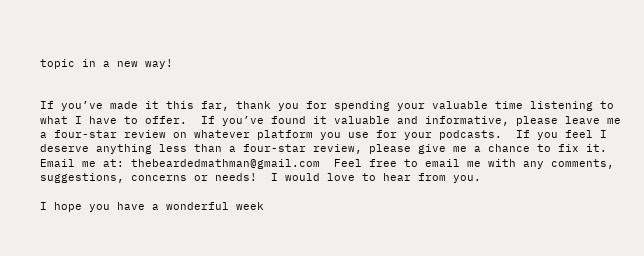topic in a new way!


If you’ve made it this far, thank you for spending your valuable time listening to what I have to offer.  If you’ve found it valuable and informative, please leave me a four-star review on whatever platform you use for your podcasts.  If you feel I deserve anything less than a four-star review, please give me a chance to fix it.  Email me at: thebeardedmathman@gmail.com  Feel free to email me with any comments, suggestions, concerns or needs!  I would love to hear from you.

I hope you have a wonderful week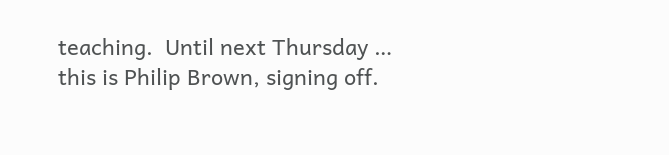teaching.  Until next Thursday … this is Philip Brown, signing off.